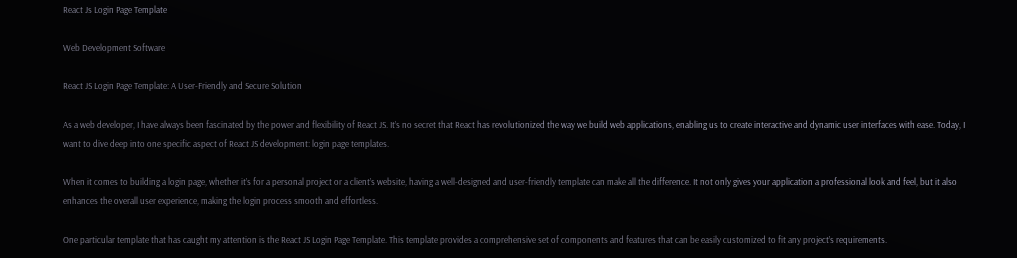React Js Login Page Template

Web Development Software

React JS Login Page Template: A User-Friendly and Secure Solution

As a web developer, I have always been fascinated by the power and flexibility of React JS. It’s no secret that React has revolutionized the way we build web applications, enabling us to create interactive and dynamic user interfaces with ease. Today, I want to dive deep into one specific aspect of React JS development: login page templates.

When it comes to building a login page, whether it’s for a personal project or a client’s website, having a well-designed and user-friendly template can make all the difference. It not only gives your application a professional look and feel, but it also enhances the overall user experience, making the login process smooth and effortless.

One particular template that has caught my attention is the React JS Login Page Template. This template provides a comprehensive set of components and features that can be easily customized to fit any project’s requirements.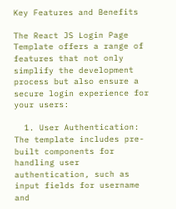Key Features and Benefits

The React JS Login Page Template offers a range of features that not only simplify the development process but also ensure a secure login experience for your users:

  1. User Authentication: The template includes pre-built components for handling user authentication, such as input fields for username and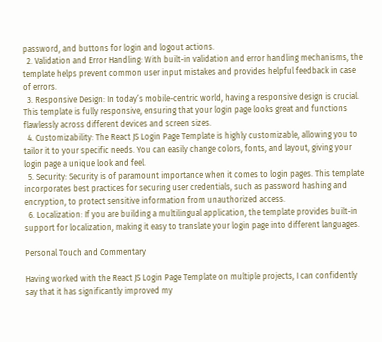password, and buttons for login and logout actions.
  2. Validation and Error Handling: With built-in validation and error handling mechanisms, the template helps prevent common user input mistakes and provides helpful feedback in case of errors.
  3. Responsive Design: In today’s mobile-centric world, having a responsive design is crucial. This template is fully responsive, ensuring that your login page looks great and functions flawlessly across different devices and screen sizes.
  4. Customizability: The React JS Login Page Template is highly customizable, allowing you to tailor it to your specific needs. You can easily change colors, fonts, and layout, giving your login page a unique look and feel.
  5. Security: Security is of paramount importance when it comes to login pages. This template incorporates best practices for securing user credentials, such as password hashing and encryption, to protect sensitive information from unauthorized access.
  6. Localization: If you are building a multilingual application, the template provides built-in support for localization, making it easy to translate your login page into different languages.

Personal Touch and Commentary

Having worked with the React JS Login Page Template on multiple projects, I can confidently say that it has significantly improved my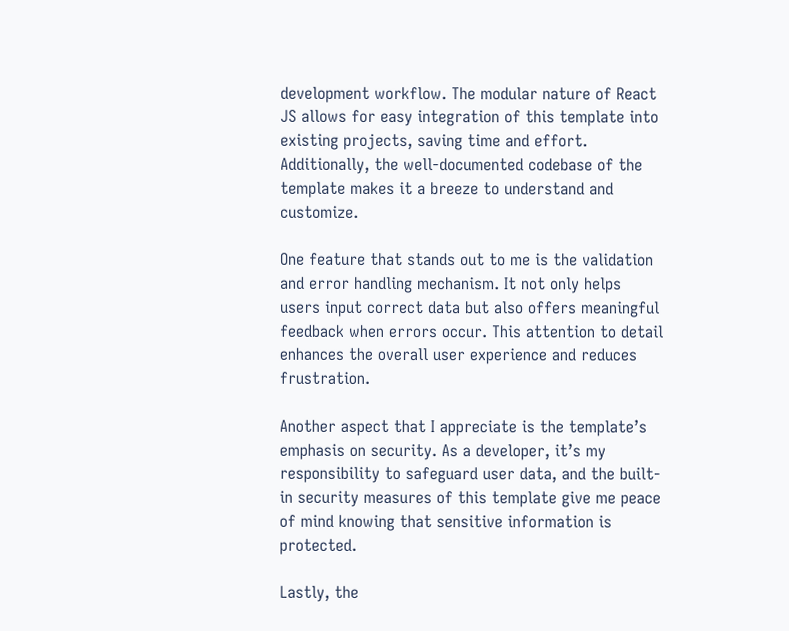development workflow. The modular nature of React JS allows for easy integration of this template into existing projects, saving time and effort. Additionally, the well-documented codebase of the template makes it a breeze to understand and customize.

One feature that stands out to me is the validation and error handling mechanism. It not only helps users input correct data but also offers meaningful feedback when errors occur. This attention to detail enhances the overall user experience and reduces frustration.

Another aspect that I appreciate is the template’s emphasis on security. As a developer, it’s my responsibility to safeguard user data, and the built-in security measures of this template give me peace of mind knowing that sensitive information is protected.

Lastly, the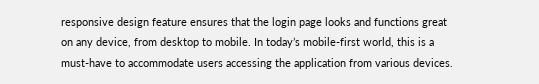responsive design feature ensures that the login page looks and functions great on any device, from desktop to mobile. In today’s mobile-first world, this is a must-have to accommodate users accessing the application from various devices.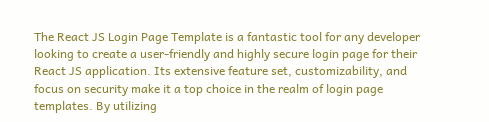The React JS Login Page Template is a fantastic tool for any developer looking to create a user-friendly and highly secure login page for their React JS application. Its extensive feature set, customizability, and focus on security make it a top choice in the realm of login page templates. By utilizing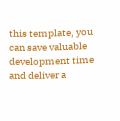this template, you can save valuable development time and deliver a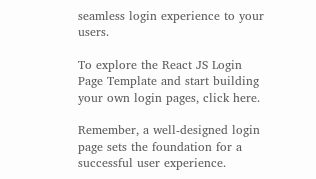seamless login experience to your users.

To explore the React JS Login Page Template and start building your own login pages, click here.

Remember, a well-designed login page sets the foundation for a successful user experience.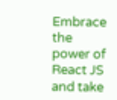Embrace the power of React JS and take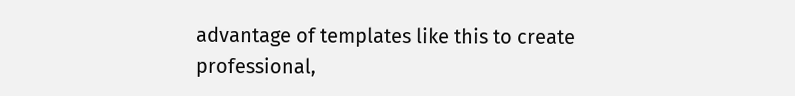advantage of templates like this to create professional,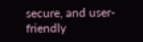secure, and user-friendly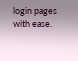login pages with ease.